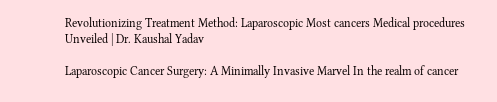Revolutionizing Treatment Method: Laparoscopic Most cancers Medical procedures Unveiled | Dr. Kaushal Yadav

Laparoscopic Cancer Surgery: A Minimally Invasive Marvel In the realm of cancer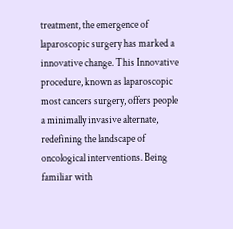treatment, the emergence of laparoscopic surgery has marked a innovative change. This Innovative procedure, known as laparoscopic most cancers surgery, offers people a minimally invasive alternate, redefining the landscape of oncological interventions. Being familiar with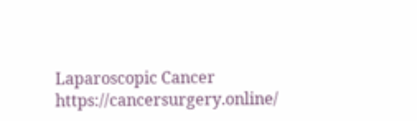Laparoscopic Cancer https://cancersurgery.online/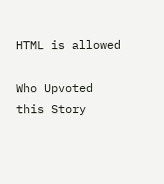HTML is allowed

Who Upvoted this Story